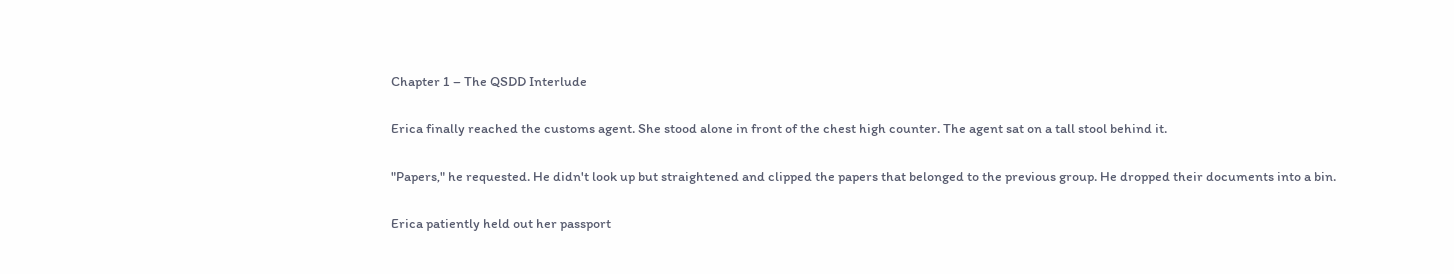Chapter 1 – The QSDD Interlude

Erica finally reached the customs agent. She stood alone in front of the chest high counter. The agent sat on a tall stool behind it.

"Papers," he requested. He didn't look up but straightened and clipped the papers that belonged to the previous group. He dropped their documents into a bin.

Erica patiently held out her passport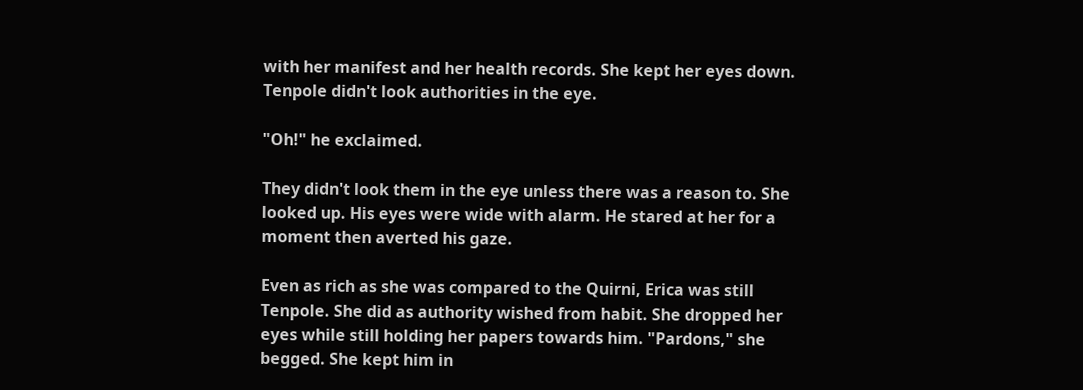with her manifest and her health records. She kept her eyes down. Tenpole didn't look authorities in the eye.

"Oh!" he exclaimed.

They didn't look them in the eye unless there was a reason to. She looked up. His eyes were wide with alarm. He stared at her for a moment then averted his gaze.

Even as rich as she was compared to the Quirni, Erica was still Tenpole. She did as authority wished from habit. She dropped her eyes while still holding her papers towards him. "Pardons," she begged. She kept him in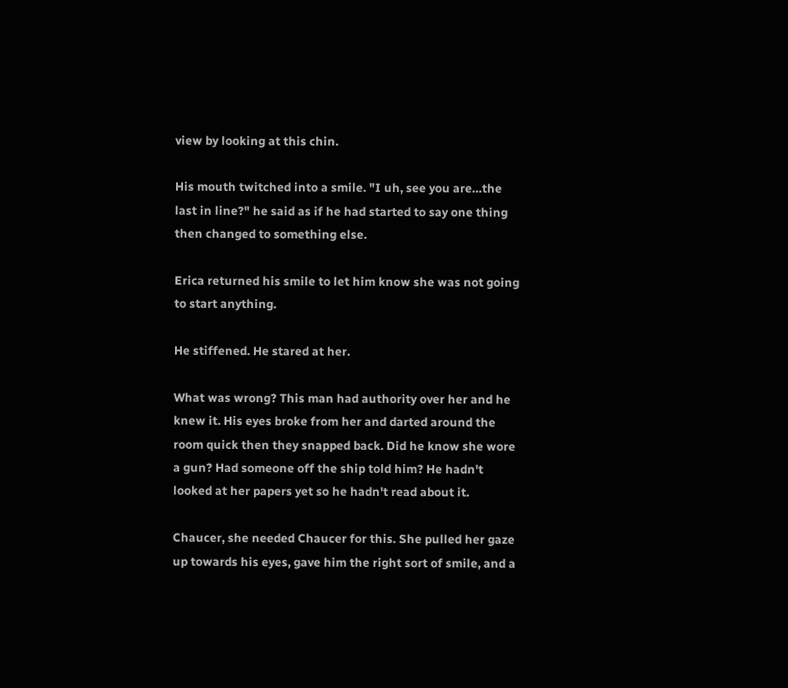view by looking at this chin.

His mouth twitched into a smile. "I uh, see you are…the last in line?" he said as if he had started to say one thing then changed to something else.

Erica returned his smile to let him know she was not going to start anything.

He stiffened. He stared at her.

What was wrong? This man had authority over her and he knew it. His eyes broke from her and darted around the room quick then they snapped back. Did he know she wore a gun? Had someone off the ship told him? He hadn't looked at her papers yet so he hadn't read about it.

Chaucer, she needed Chaucer for this. She pulled her gaze up towards his eyes, gave him the right sort of smile, and a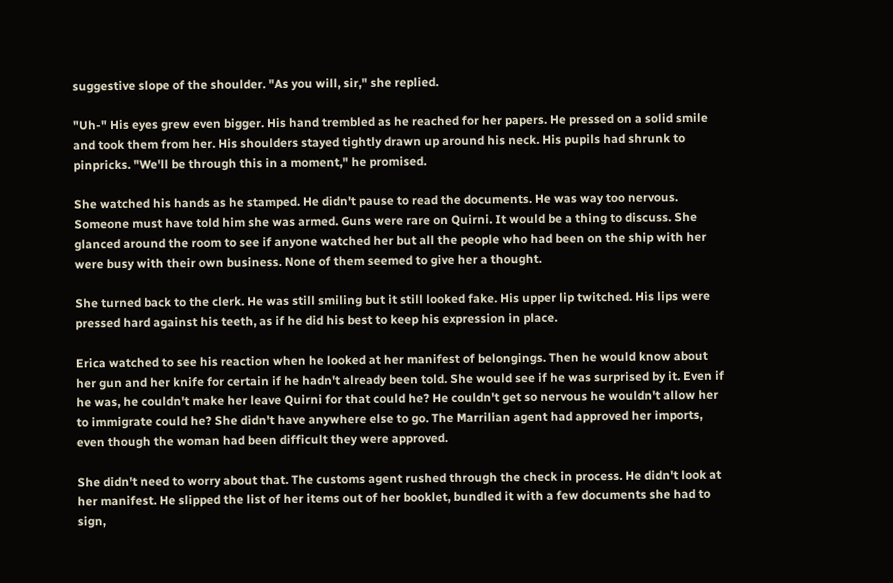suggestive slope of the shoulder. "As you will, sir," she replied.

"Uh-" His eyes grew even bigger. His hand trembled as he reached for her papers. He pressed on a solid smile and took them from her. His shoulders stayed tightly drawn up around his neck. His pupils had shrunk to pinpricks. "We'll be through this in a moment," he promised.

She watched his hands as he stamped. He didn't pause to read the documents. He was way too nervous. Someone must have told him she was armed. Guns were rare on Quirni. It would be a thing to discuss. She glanced around the room to see if anyone watched her but all the people who had been on the ship with her were busy with their own business. None of them seemed to give her a thought.

She turned back to the clerk. He was still smiling but it still looked fake. His upper lip twitched. His lips were pressed hard against his teeth, as if he did his best to keep his expression in place.

Erica watched to see his reaction when he looked at her manifest of belongings. Then he would know about her gun and her knife for certain if he hadn't already been told. She would see if he was surprised by it. Even if he was, he couldn't make her leave Quirni for that could he? He couldn't get so nervous he wouldn't allow her to immigrate could he? She didn't have anywhere else to go. The Marrilian agent had approved her imports, even though the woman had been difficult they were approved.

She didn't need to worry about that. The customs agent rushed through the check in process. He didn't look at her manifest. He slipped the list of her items out of her booklet, bundled it with a few documents she had to sign,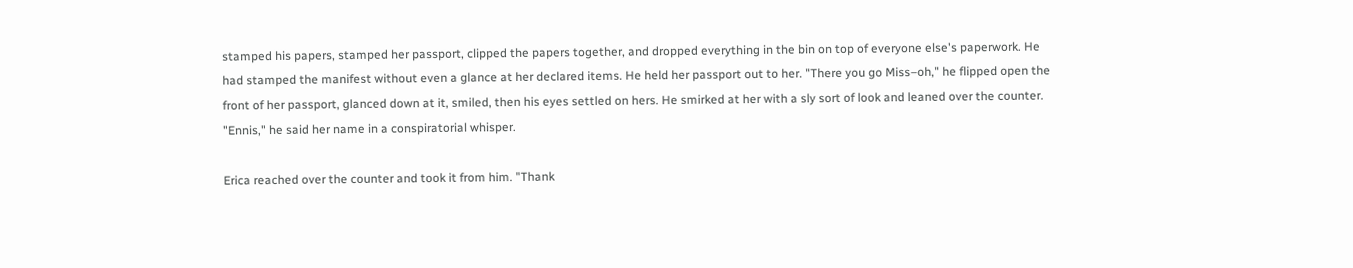stamped his papers, stamped her passport, clipped the papers together, and dropped everything in the bin on top of everyone else's paperwork. He had stamped the manifest without even a glance at her declared items. He held her passport out to her. "There you go Miss–oh," he flipped open the front of her passport, glanced down at it, smiled, then his eyes settled on hers. He smirked at her with a sly sort of look and leaned over the counter. "Ennis," he said her name in a conspiratorial whisper.

Erica reached over the counter and took it from him. "Thank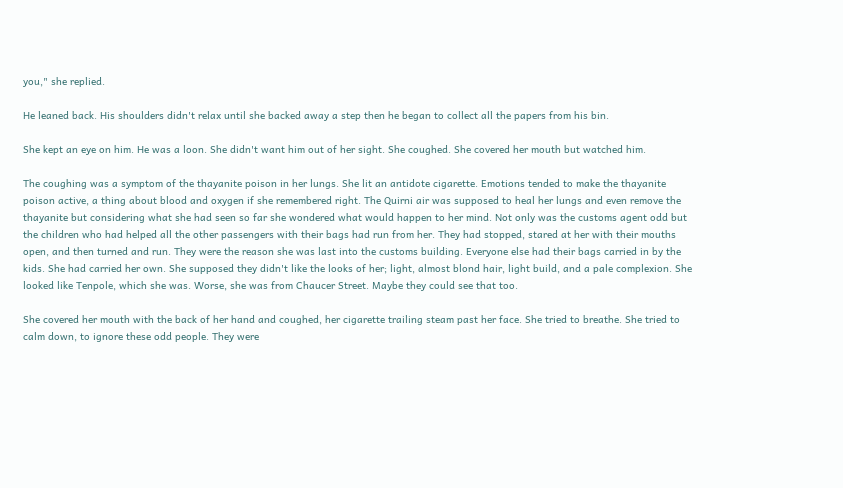you," she replied.

He leaned back. His shoulders didn't relax until she backed away a step then he began to collect all the papers from his bin.

She kept an eye on him. He was a loon. She didn't want him out of her sight. She coughed. She covered her mouth but watched him.

The coughing was a symptom of the thayanite poison in her lungs. She lit an antidote cigarette. Emotions tended to make the thayanite poison active, a thing about blood and oxygen if she remembered right. The Quirni air was supposed to heal her lungs and even remove the thayanite but considering what she had seen so far she wondered what would happen to her mind. Not only was the customs agent odd but the children who had helped all the other passengers with their bags had run from her. They had stopped, stared at her with their mouths open, and then turned and run. They were the reason she was last into the customs building. Everyone else had their bags carried in by the kids. She had carried her own. She supposed they didn't like the looks of her; light, almost blond hair, light build, and a pale complexion. She looked like Tenpole, which she was. Worse, she was from Chaucer Street. Maybe they could see that too.

She covered her mouth with the back of her hand and coughed, her cigarette trailing steam past her face. She tried to breathe. She tried to calm down, to ignore these odd people. They were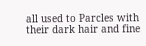all used to Parcles with their dark hair and fine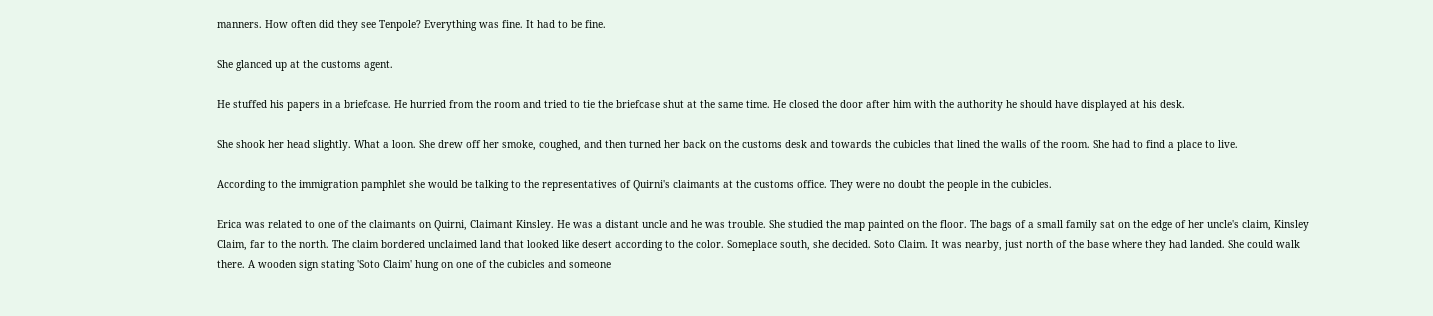manners. How often did they see Tenpole? Everything was fine. It had to be fine.

She glanced up at the customs agent.

He stuffed his papers in a briefcase. He hurried from the room and tried to tie the briefcase shut at the same time. He closed the door after him with the authority he should have displayed at his desk.

She shook her head slightly. What a loon. She drew off her smoke, coughed, and then turned her back on the customs desk and towards the cubicles that lined the walls of the room. She had to find a place to live.

According to the immigration pamphlet she would be talking to the representatives of Quirni's claimants at the customs office. They were no doubt the people in the cubicles.

Erica was related to one of the claimants on Quirni, Claimant Kinsley. He was a distant uncle and he was trouble. She studied the map painted on the floor. The bags of a small family sat on the edge of her uncle's claim, Kinsley Claim, far to the north. The claim bordered unclaimed land that looked like desert according to the color. Someplace south, she decided. Soto Claim. It was nearby, just north of the base where they had landed. She could walk there. A wooden sign stating 'Soto Claim' hung on one of the cubicles and someone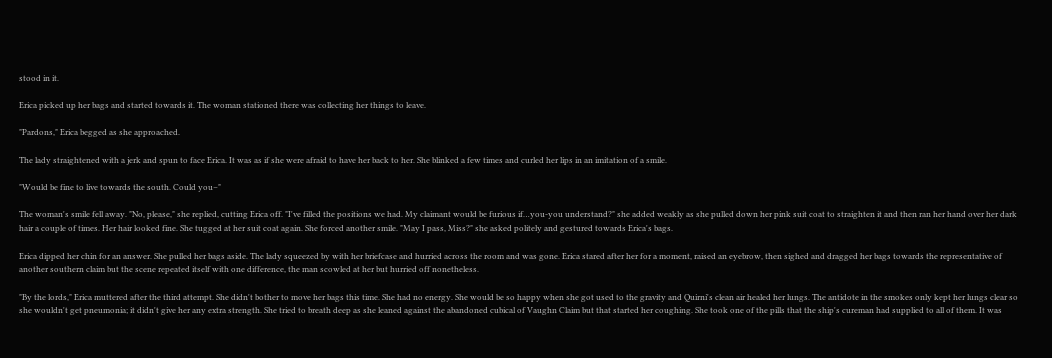stood in it.

Erica picked up her bags and started towards it. The woman stationed there was collecting her things to leave.

"Pardons," Erica begged as she approached.

The lady straightened with a jerk and spun to face Erica. It was as if she were afraid to have her back to her. She blinked a few times and curled her lips in an imitation of a smile.

"Would be fine to live towards the south. Could you–"

The woman's smile fell away. "No, please," she replied, cutting Erica off. "I've filled the positions we had. My claimant would be furious if…you-you understand?" she added weakly as she pulled down her pink suit coat to straighten it and then ran her hand over her dark hair a couple of times. Her hair looked fine. She tugged at her suit coat again. She forced another smile. "May I pass, Miss?" she asked politely and gestured towards Erica's bags.

Erica dipped her chin for an answer. She pulled her bags aside. The lady squeezed by with her briefcase and hurried across the room and was gone. Erica stared after her for a moment, raised an eyebrow, then sighed and dragged her bags towards the representative of another southern claim but the scene repeated itself with one difference, the man scowled at her but hurried off nonetheless.

"By the lords," Erica muttered after the third attempt. She didn't bother to move her bags this time. She had no energy. She would be so happy when she got used to the gravity and Quirni's clean air healed her lungs. The antidote in the smokes only kept her lungs clear so she wouldn't get pneumonia; it didn't give her any extra strength. She tried to breath deep as she leaned against the abandoned cubical of Vaughn Claim but that started her coughing. She took one of the pills that the ship's cureman had supplied to all of them. It was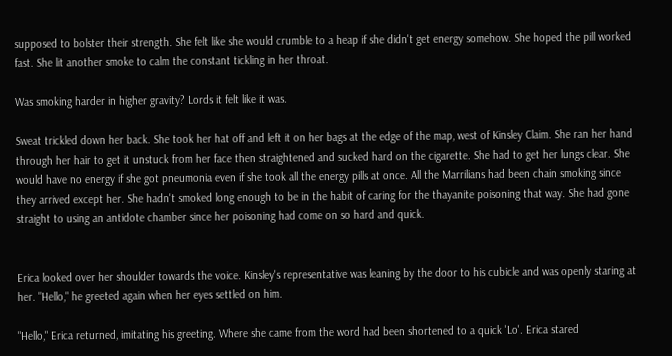supposed to bolster their strength. She felt like she would crumble to a heap if she didn't get energy somehow. She hoped the pill worked fast. She lit another smoke to calm the constant tickling in her throat.

Was smoking harder in higher gravity? Lords it felt like it was.

Sweat trickled down her back. She took her hat off and left it on her bags at the edge of the map, west of Kinsley Claim. She ran her hand through her hair to get it unstuck from her face then straightened and sucked hard on the cigarette. She had to get her lungs clear. She would have no energy if she got pneumonia even if she took all the energy pills at once. All the Marrilians had been chain smoking since they arrived except her. She hadn't smoked long enough to be in the habit of caring for the thayanite poisoning that way. She had gone straight to using an antidote chamber since her poisoning had come on so hard and quick.


Erica looked over her shoulder towards the voice. Kinsley's representative was leaning by the door to his cubicle and was openly staring at her. "Hello," he greeted again when her eyes settled on him.

"Hello," Erica returned, imitating his greeting. Where she came from the word had been shortened to a quick 'Lo'. Erica stared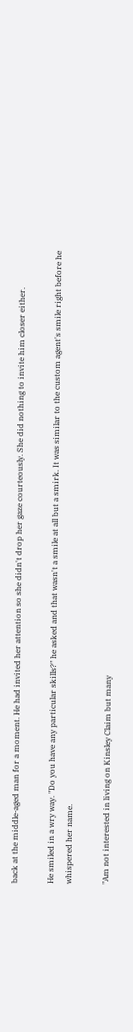back at the middle-aged man for a moment. He had invited her attention so she didn't drop her gaze courteously. She did nothing to invite him closer either.

He smiled in a wry way. "Do you have any particular skills?" he asked and that wasn't a smile at all but a smirk. It was similar to the custom agent's smile right before he whispered her name.

"Am not interested in living on Kinsley Claim but many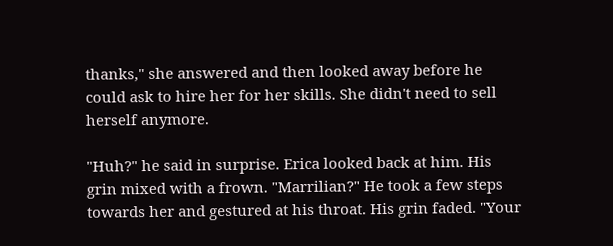thanks," she answered and then looked away before he could ask to hire her for her skills. She didn't need to sell herself anymore.

"Huh?" he said in surprise. Erica looked back at him. His grin mixed with a frown. "Marrilian?" He took a few steps towards her and gestured at his throat. His grin faded. "Your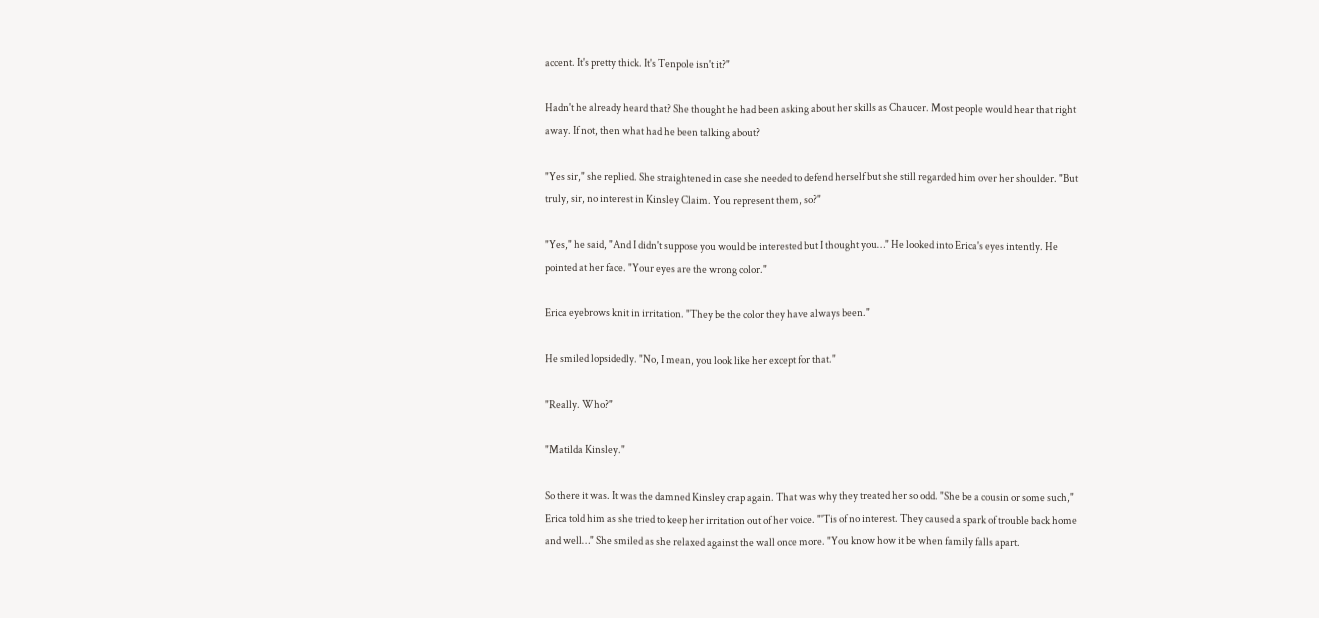accent. It's pretty thick. It's Tenpole isn't it?"

Hadn't he already heard that? She thought he had been asking about her skills as Chaucer. Most people would hear that right away. If not, then what had he been talking about?

"Yes sir," she replied. She straightened in case she needed to defend herself but she still regarded him over her shoulder. "But truly, sir, no interest in Kinsley Claim. You represent them, so?"

"Yes," he said, "And I didn't suppose you would be interested but I thought you…" He looked into Erica's eyes intently. He pointed at her face. "Your eyes are the wrong color."

Erica eyebrows knit in irritation. "They be the color they have always been."

He smiled lopsidedly. "No, I mean, you look like her except for that."

"Really. Who?"

"Matilda Kinsley."

So there it was. It was the damned Kinsley crap again. That was why they treated her so odd. "She be a cousin or some such," Erica told him as she tried to keep her irritation out of her voice. "'Tis of no interest. They caused a spark of trouble back home and well…" She smiled as she relaxed against the wall once more. "You know how it be when family falls apart.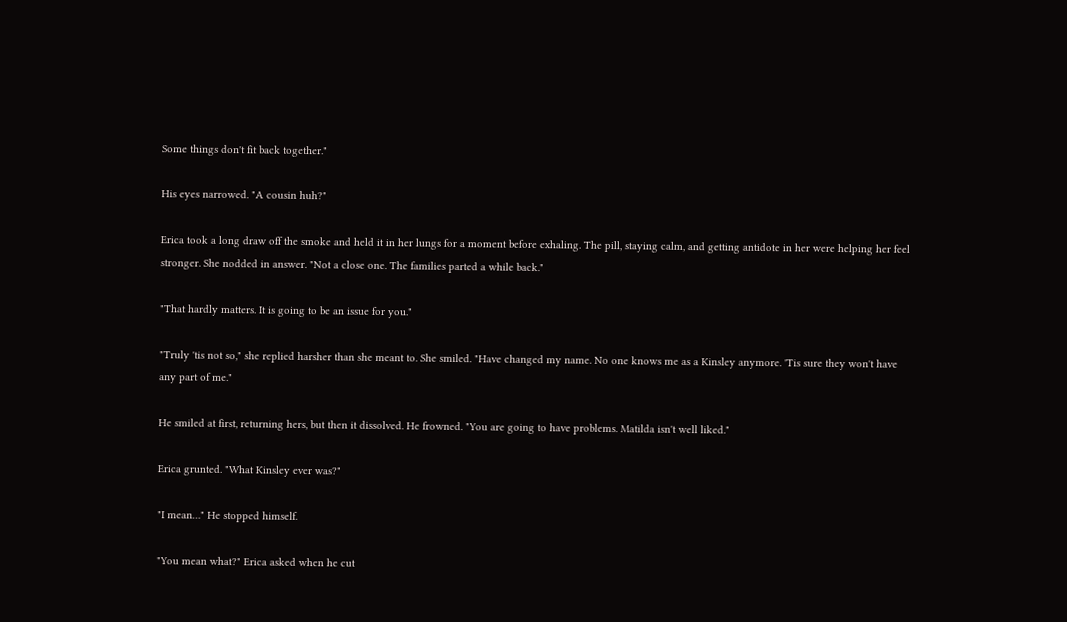Some things don't fit back together."

His eyes narrowed. "A cousin huh?"

Erica took a long draw off the smoke and held it in her lungs for a moment before exhaling. The pill, staying calm, and getting antidote in her were helping her feel stronger. She nodded in answer. "Not a close one. The families parted a while back."

"That hardly matters. It is going to be an issue for you."

"Truly 'tis not so," she replied harsher than she meant to. She smiled. "Have changed my name. No one knows me as a Kinsley anymore. 'Tis sure they won't have any part of me."

He smiled at first, returning hers, but then it dissolved. He frowned. "You are going to have problems. Matilda isn't well liked."

Erica grunted. "What Kinsley ever was?"

"I mean…" He stopped himself.

"You mean what?" Erica asked when he cut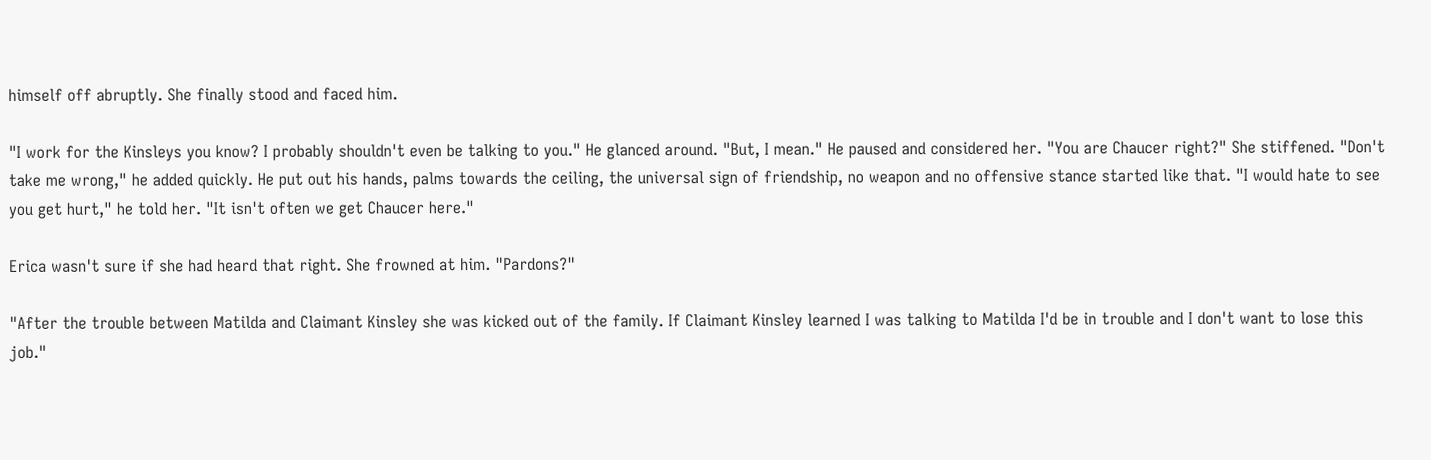himself off abruptly. She finally stood and faced him.

"I work for the Kinsleys you know? I probably shouldn't even be talking to you." He glanced around. "But, I mean." He paused and considered her. "You are Chaucer right?" She stiffened. "Don't take me wrong," he added quickly. He put out his hands, palms towards the ceiling, the universal sign of friendship, no weapon and no offensive stance started like that. "I would hate to see you get hurt," he told her. "It isn't often we get Chaucer here."

Erica wasn't sure if she had heard that right. She frowned at him. "Pardons?"

"After the trouble between Matilda and Claimant Kinsley she was kicked out of the family. If Claimant Kinsley learned I was talking to Matilda I'd be in trouble and I don't want to lose this job."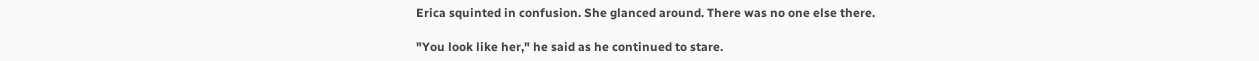Erica squinted in confusion. She glanced around. There was no one else there.

"You look like her," he said as he continued to stare.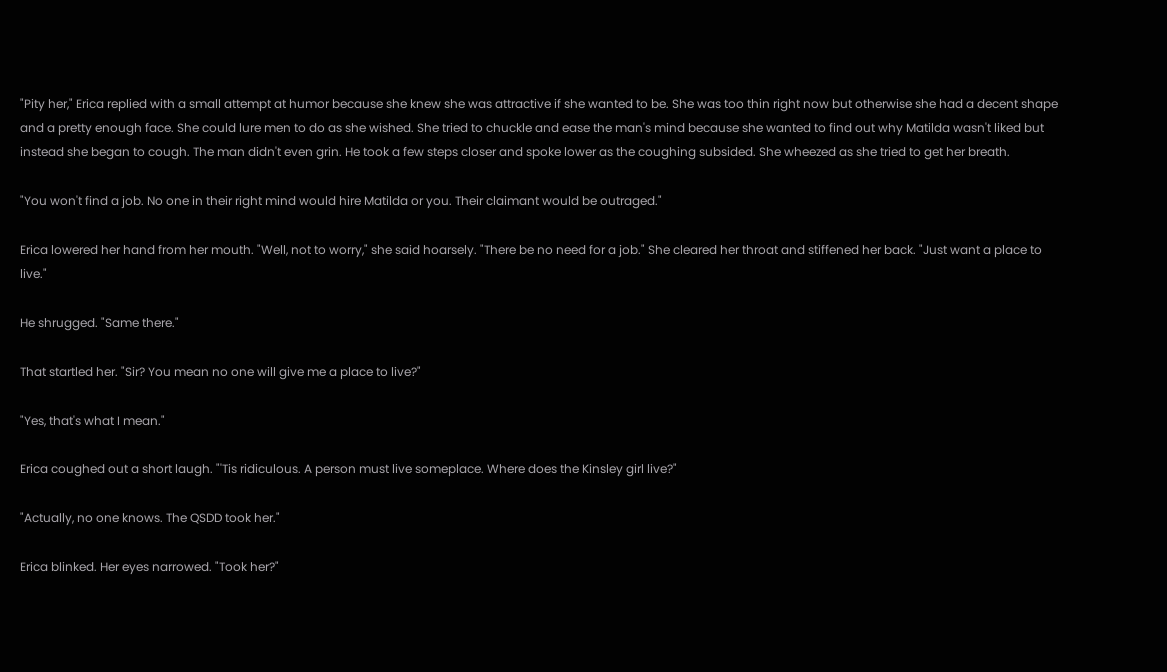"Pity her," Erica replied with a small attempt at humor because she knew she was attractive if she wanted to be. She was too thin right now but otherwise she had a decent shape and a pretty enough face. She could lure men to do as she wished. She tried to chuckle and ease the man's mind because she wanted to find out why Matilda wasn't liked but instead she began to cough. The man didn't even grin. He took a few steps closer and spoke lower as the coughing subsided. She wheezed as she tried to get her breath.

"You won't find a job. No one in their right mind would hire Matilda or you. Their claimant would be outraged."

Erica lowered her hand from her mouth. "Well, not to worry," she said hoarsely. "There be no need for a job." She cleared her throat and stiffened her back. "Just want a place to live."

He shrugged. "Same there."

That startled her. "Sir? You mean no one will give me a place to live?"

"Yes, that's what I mean."

Erica coughed out a short laugh. "'Tis ridiculous. A person must live someplace. Where does the Kinsley girl live?"

"Actually, no one knows. The QSDD took her."

Erica blinked. Her eyes narrowed. "Took her?"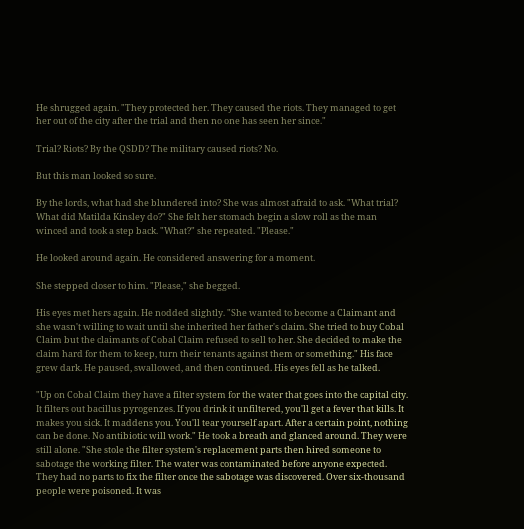He shrugged again. "They protected her. They caused the riots. They managed to get her out of the city after the trial and then no one has seen her since."

Trial? Riots? By the QSDD? The military caused riots? No.

But this man looked so sure.

By the lords, what had she blundered into? She was almost afraid to ask. "What trial? What did Matilda Kinsley do?" She felt her stomach begin a slow roll as the man winced and took a step back. "What?" she repeated. "Please."

He looked around again. He considered answering for a moment.

She stepped closer to him. "Please," she begged.

His eyes met hers again. He nodded slightly. "She wanted to become a Claimant and she wasn't willing to wait until she inherited her father's claim. She tried to buy Cobal Claim but the claimants of Cobal Claim refused to sell to her. She decided to make the claim hard for them to keep, turn their tenants against them or something." His face grew dark. He paused, swallowed, and then continued. His eyes fell as he talked.

"Up on Cobal Claim they have a filter system for the water that goes into the capital city. It filters out bacillus pyrogenzes. If you drink it unfiltered, you'll get a fever that kills. It makes you sick. It maddens you. You'll tear yourself apart. After a certain point, nothing can be done. No antibiotic will work." He took a breath and glanced around. They were still alone. "She stole the filter system's replacement parts then hired someone to sabotage the working filter. The water was contaminated before anyone expected. They had no parts to fix the filter once the sabotage was discovered. Over six-thousand people were poisoned. It was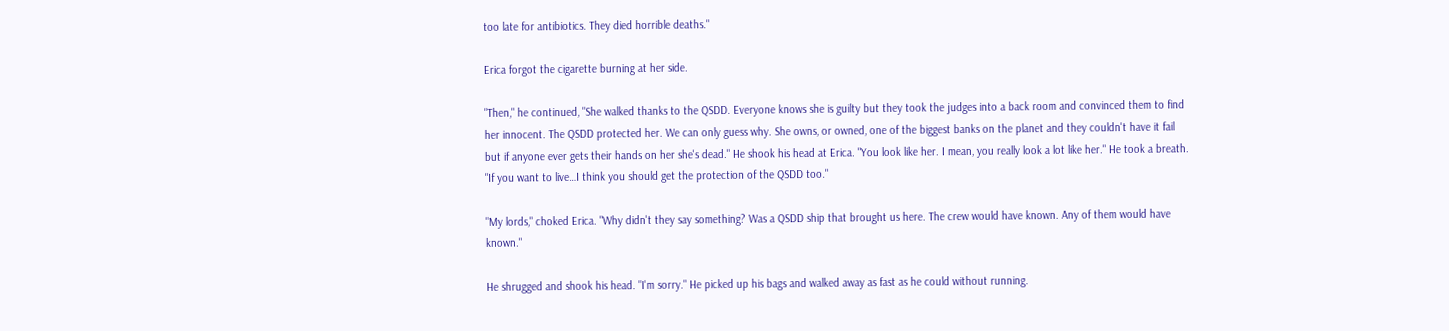too late for antibiotics. They died horrible deaths."

Erica forgot the cigarette burning at her side.

"Then," he continued, "She walked thanks to the QSDD. Everyone knows she is guilty but they took the judges into a back room and convinced them to find her innocent. The QSDD protected her. We can only guess why. She owns, or owned, one of the biggest banks on the planet and they couldn't have it fail but if anyone ever gets their hands on her she's dead." He shook his head at Erica. "You look like her. I mean, you really look a lot like her." He took a breath. "If you want to live…I think you should get the protection of the QSDD too."

"My lords," choked Erica. "Why didn't they say something? Was a QSDD ship that brought us here. The crew would have known. Any of them would have known."

He shrugged and shook his head. "I'm sorry." He picked up his bags and walked away as fast as he could without running.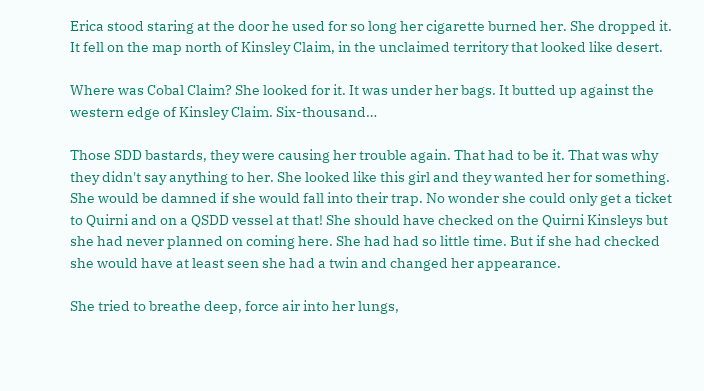Erica stood staring at the door he used for so long her cigarette burned her. She dropped it. It fell on the map north of Kinsley Claim, in the unclaimed territory that looked like desert.

Where was Cobal Claim? She looked for it. It was under her bags. It butted up against the western edge of Kinsley Claim. Six-thousand…

Those SDD bastards, they were causing her trouble again. That had to be it. That was why they didn't say anything to her. She looked like this girl and they wanted her for something. She would be damned if she would fall into their trap. No wonder she could only get a ticket to Quirni and on a QSDD vessel at that! She should have checked on the Quirni Kinsleys but she had never planned on coming here. She had had so little time. But if she had checked she would have at least seen she had a twin and changed her appearance.

She tried to breathe deep, force air into her lungs,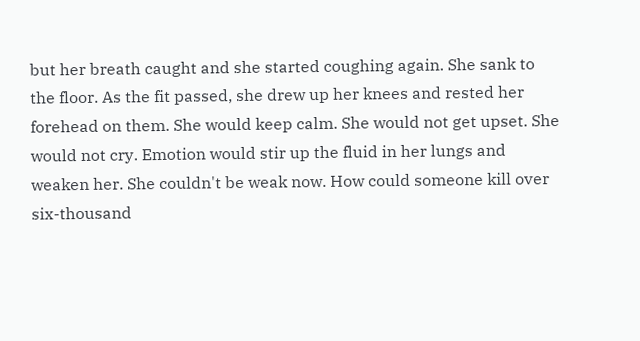but her breath caught and she started coughing again. She sank to the floor. As the fit passed, she drew up her knees and rested her forehead on them. She would keep calm. She would not get upset. She would not cry. Emotion would stir up the fluid in her lungs and weaken her. She couldn't be weak now. How could someone kill over six-thousand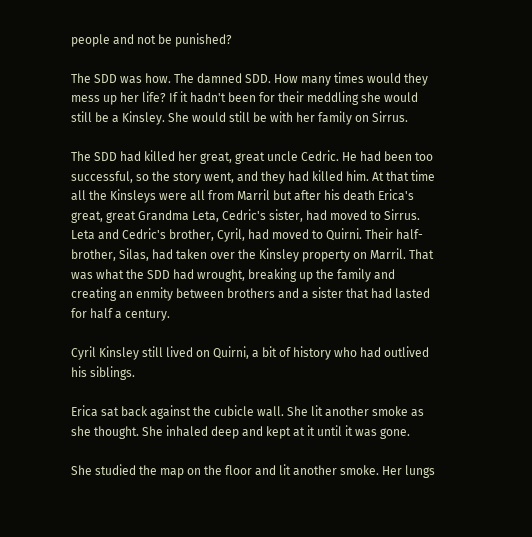people and not be punished?

The SDD was how. The damned SDD. How many times would they mess up her life? If it hadn't been for their meddling she would still be a Kinsley. She would still be with her family on Sirrus.

The SDD had killed her great, great uncle Cedric. He had been too successful, so the story went, and they had killed him. At that time all the Kinsleys were all from Marril but after his death Erica's great, great Grandma Leta, Cedric's sister, had moved to Sirrus. Leta and Cedric's brother, Cyril, had moved to Quirni. Their half-brother, Silas, had taken over the Kinsley property on Marril. That was what the SDD had wrought, breaking up the family and creating an enmity between brothers and a sister that had lasted for half a century.

Cyril Kinsley still lived on Quirni, a bit of history who had outlived his siblings.

Erica sat back against the cubicle wall. She lit another smoke as she thought. She inhaled deep and kept at it until it was gone.

She studied the map on the floor and lit another smoke. Her lungs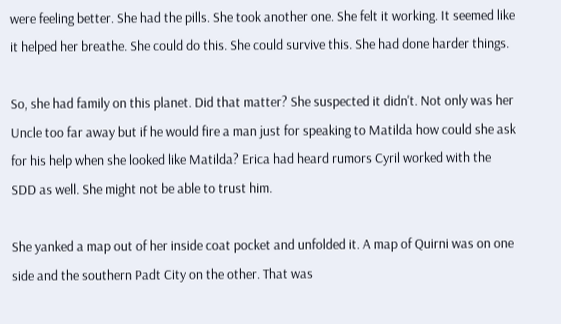were feeling better. She had the pills. She took another one. She felt it working. It seemed like it helped her breathe. She could do this. She could survive this. She had done harder things.

So, she had family on this planet. Did that matter? She suspected it didn't. Not only was her Uncle too far away but if he would fire a man just for speaking to Matilda how could she ask for his help when she looked like Matilda? Erica had heard rumors Cyril worked with the SDD as well. She might not be able to trust him.

She yanked a map out of her inside coat pocket and unfolded it. A map of Quirni was on one side and the southern Padt City on the other. That was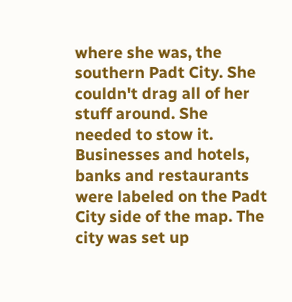where she was, the southern Padt City. She couldn't drag all of her stuff around. She needed to stow it. Businesses and hotels, banks and restaurants were labeled on the Padt City side of the map. The city was set up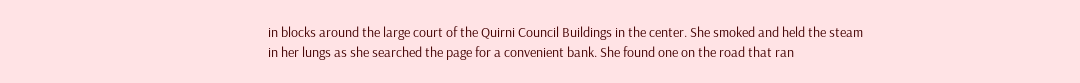in blocks around the large court of the Quirni Council Buildings in the center. She smoked and held the steam in her lungs as she searched the page for a convenient bank. She found one on the road that ran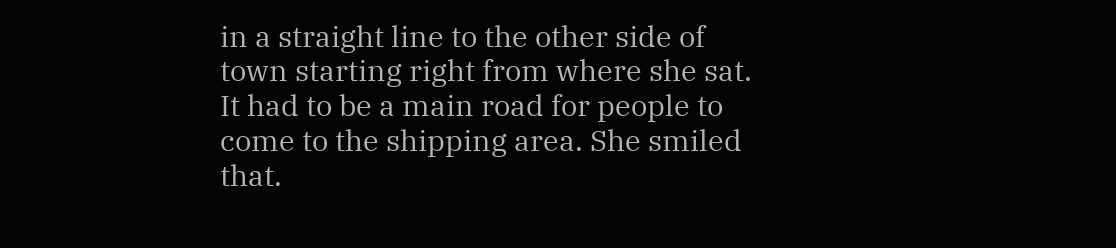in a straight line to the other side of town starting right from where she sat. It had to be a main road for people to come to the shipping area. She smiled that.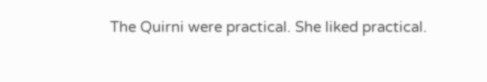The Quirni were practical. She liked practical.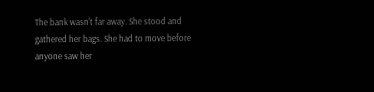The bank wasn't far away. She stood and gathered her bags. She had to move before anyone saw her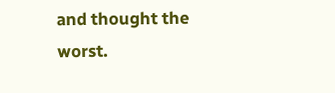and thought the worst.